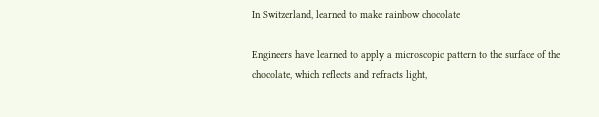In Switzerland, learned to make rainbow chocolate

Engineers have learned to apply a microscopic pattern to the surface of the chocolate, which reflects and refracts light,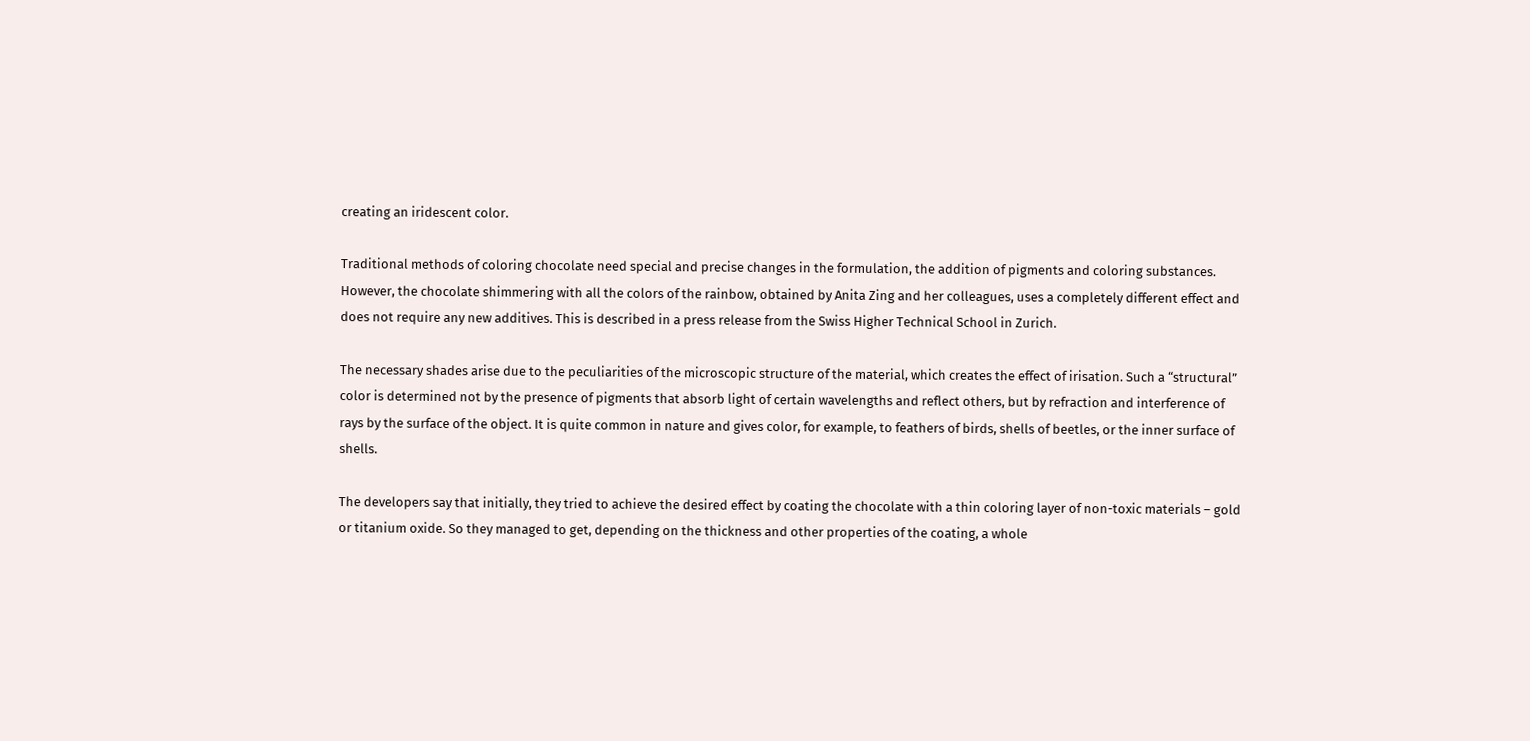creating an iridescent color.

Traditional methods of coloring chocolate need special and precise changes in the formulation, the addition of pigments and coloring substances. However, the chocolate shimmering with all the colors of the rainbow, obtained by Anita Zing and her colleagues, uses a completely different effect and does not require any new additives. This is described in a press release from the Swiss Higher Technical School in Zurich.

The necessary shades arise due to the peculiarities of the microscopic structure of the material, which creates the effect of irisation. Such a “structural” color is determined not by the presence of pigments that absorb light of certain wavelengths and reflect others, but by refraction and interference of rays by the surface of the object. It is quite common in nature and gives color, for example, to feathers of birds, shells of beetles, or the inner surface of shells.

The developers say that initially, they tried to achieve the desired effect by coating the chocolate with a thin coloring layer of non-toxic materials – gold or titanium oxide. So they managed to get, depending on the thickness and other properties of the coating, a whole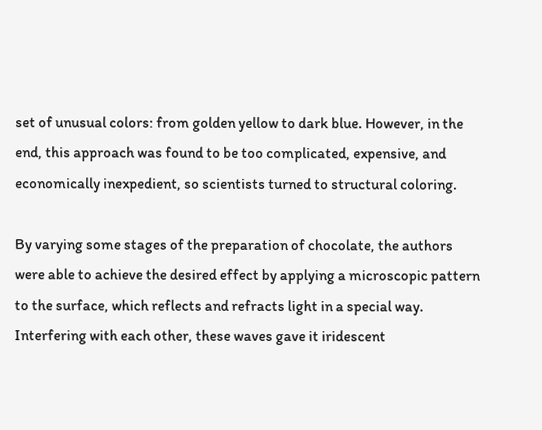set of unusual colors: from golden yellow to dark blue. However, in the end, this approach was found to be too complicated, expensive, and economically inexpedient, so scientists turned to structural coloring.

By varying some stages of the preparation of chocolate, the authors were able to achieve the desired effect by applying a microscopic pattern to the surface, which reflects and refracts light in a special way. Interfering with each other, these waves gave it iridescent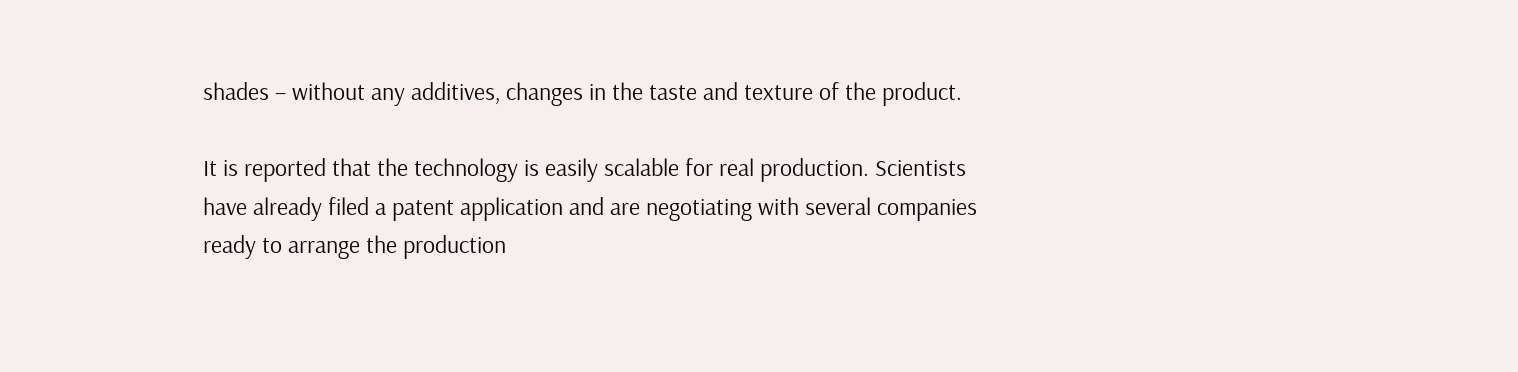shades – without any additives, changes in the taste and texture of the product.

It is reported that the technology is easily scalable for real production. Scientists have already filed a patent application and are negotiating with several companies ready to arrange the production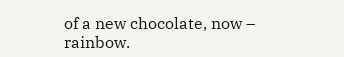of a new chocolate, now – rainbow.